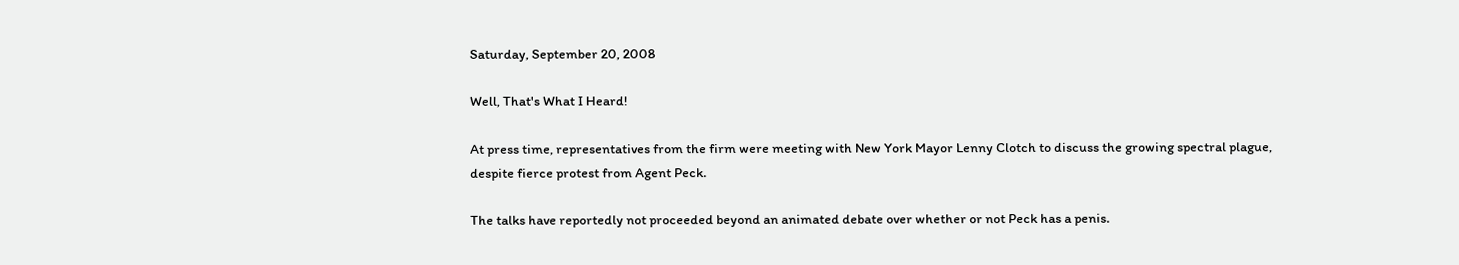Saturday, September 20, 2008

Well, That's What I Heard!

At press time, representatives from the firm were meeting with New York Mayor Lenny Clotch to discuss the growing spectral plague, despite fierce protest from Agent Peck.

The talks have reportedly not proceeded beyond an animated debate over whether or not Peck has a penis.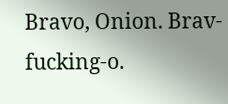Bravo, Onion. Brav-fucking-o.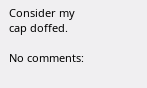Consider my cap doffed.

No comments: